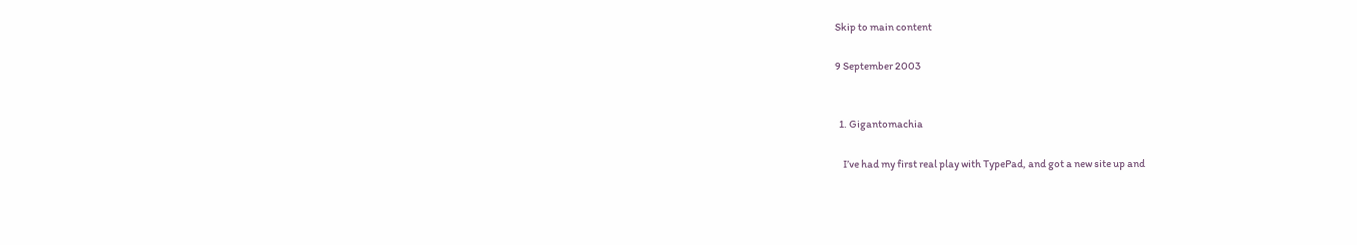Skip to main content

9 September 2003


  1. Gigantomachia

    I’ve had my first real play with TypePad, and got a new site up and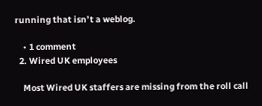running that isn’t a weblog.

    • 1 comment
  2. Wired UK employees

    Most Wired UK staffers are missing from the roll call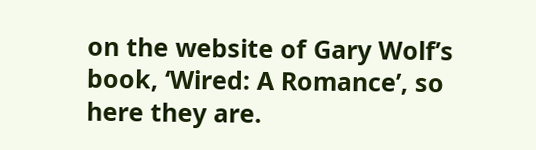on the website of Gary Wolf’s book, ‘Wired: A Romance’, so here they are.